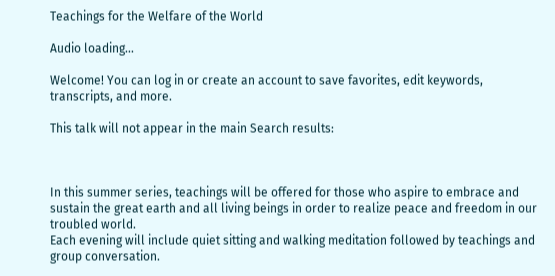Teachings for the Welfare of the World

Audio loading...

Welcome! You can log in or create an account to save favorites, edit keywords, transcripts, and more.

This talk will not appear in the main Search results:



In this summer series, teachings will be offered for those who aspire to embrace and sustain the great earth and all living beings in order to realize peace and freedom in our troubled world.
Each evening will include quiet sitting and walking meditation followed by teachings and group conversation.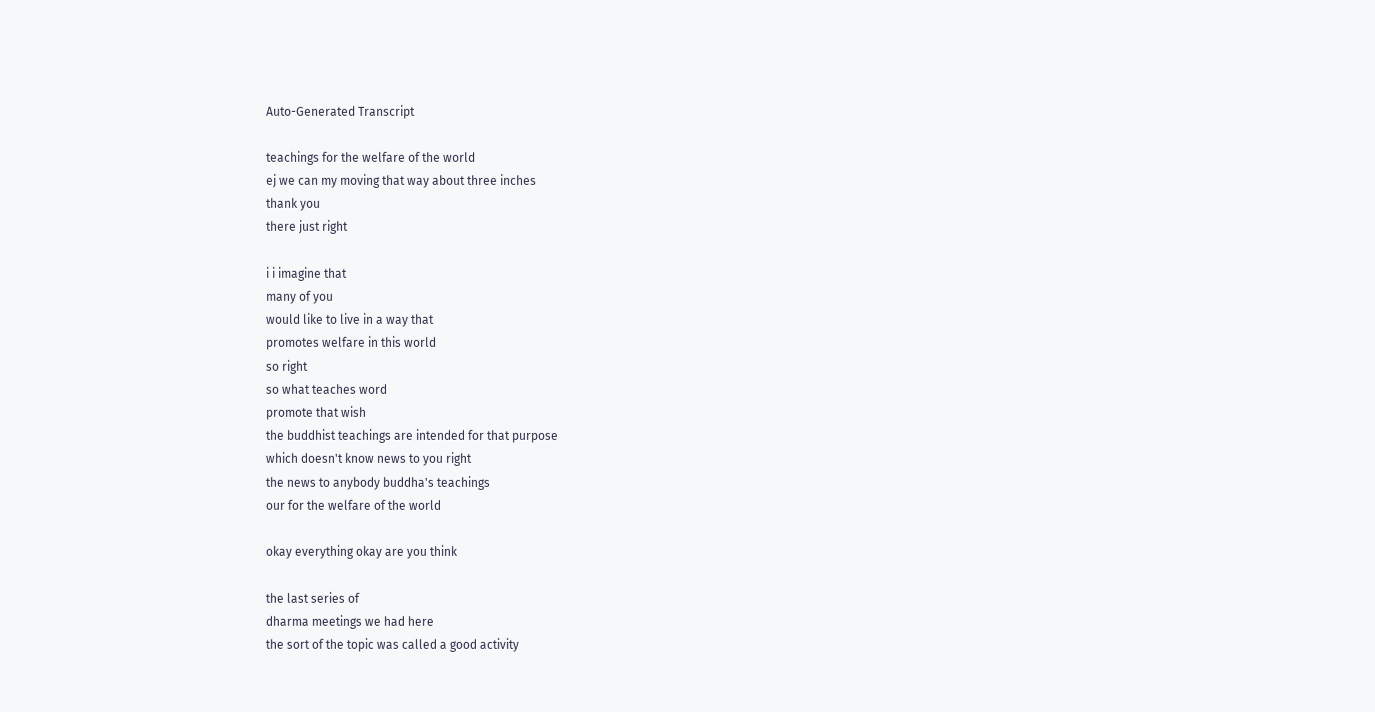Auto-Generated Transcript

teachings for the welfare of the world
ej we can my moving that way about three inches
thank you
there just right

i i imagine that
many of you
would like to live in a way that
promotes welfare in this world
so right
so what teaches word
promote that wish
the buddhist teachings are intended for that purpose
which doesn't know news to you right
the news to anybody buddha's teachings
our for the welfare of the world

okay everything okay are you think

the last series of
dharma meetings we had here
the sort of the topic was called a good activity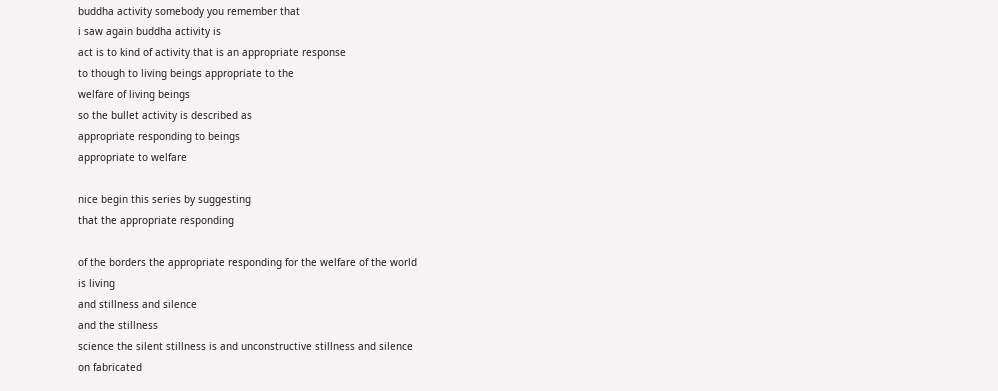buddha activity somebody you remember that
i saw again buddha activity is
act is to kind of activity that is an appropriate response
to though to living beings appropriate to the
welfare of living beings
so the bullet activity is described as
appropriate responding to beings
appropriate to welfare

nice begin this series by suggesting
that the appropriate responding

of the borders the appropriate responding for the welfare of the world
is living
and stillness and silence
and the stillness
science the silent stillness is and unconstructive stillness and silence
on fabricated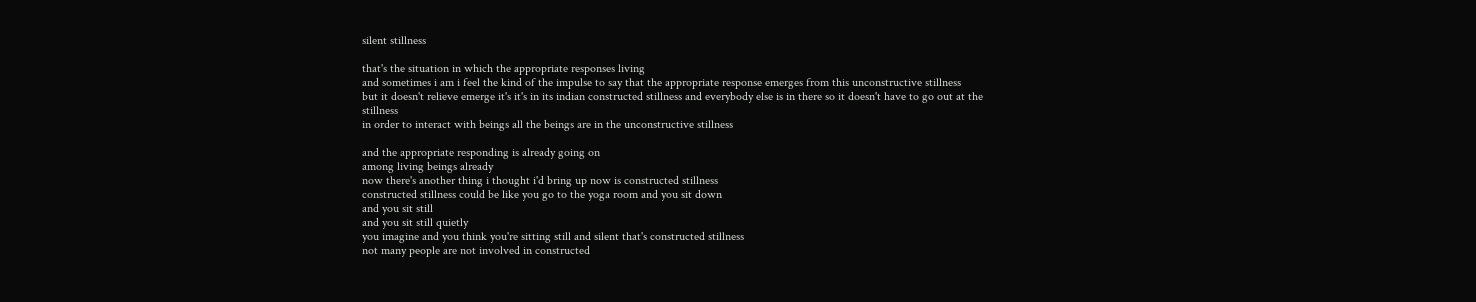silent stillness

that's the situation in which the appropriate responses living
and sometimes i am i feel the kind of the impulse to say that the appropriate response emerges from this unconstructive stillness
but it doesn't relieve emerge it's it's in its indian constructed stillness and everybody else is in there so it doesn't have to go out at the stillness
in order to interact with beings all the beings are in the unconstructive stillness

and the appropriate responding is already going on
among living beings already
now there's another thing i thought i'd bring up now is constructed stillness
constructed stillness could be like you go to the yoga room and you sit down
and you sit still
and you sit still quietly
you imagine and you think you're sitting still and silent that's constructed stillness
not many people are not involved in constructed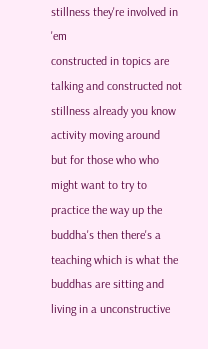stillness they're involved in 'em
constructed in topics are talking and constructed not stillness already you know activity moving around
but for those who who might want to try to practice the way up the buddha's then there's a teaching which is what the buddhas are sitting and living in a unconstructive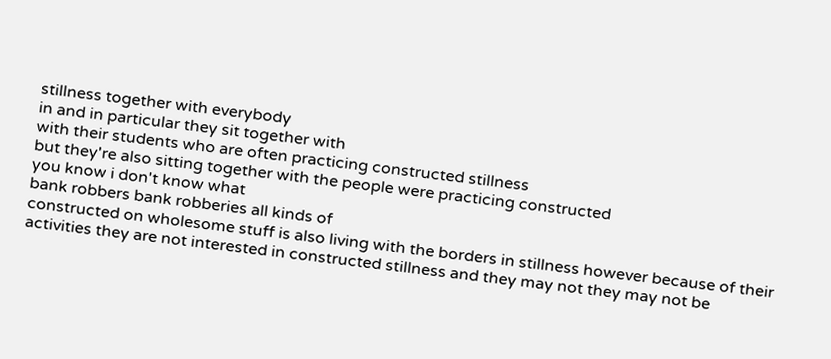stillness together with everybody
in and in particular they sit together with
with their students who are often practicing constructed stillness
but they're also sitting together with the people were practicing constructed
you know i don't know what
bank robbers bank robberies all kinds of
constructed on wholesome stuff is also living with the borders in stillness however because of their activities they are not interested in constructed stillness and they may not they may not be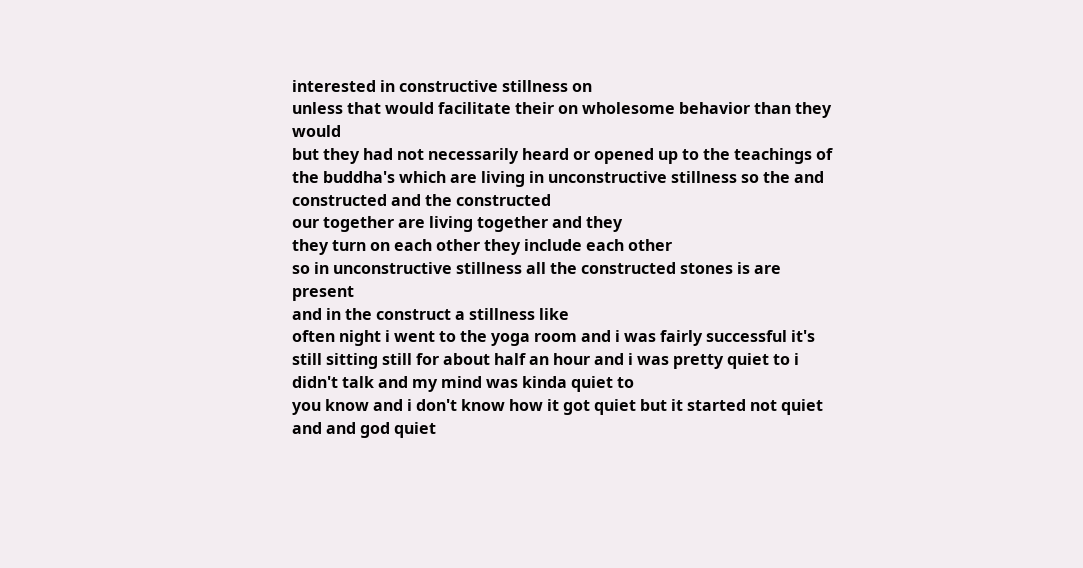interested in constructive stillness on
unless that would facilitate their on wholesome behavior than they would
but they had not necessarily heard or opened up to the teachings of the buddha's which are living in unconstructive stillness so the and constructed and the constructed
our together are living together and they
they turn on each other they include each other
so in unconstructive stillness all the constructed stones is are present
and in the construct a stillness like
often night i went to the yoga room and i was fairly successful it's still sitting still for about half an hour and i was pretty quiet to i didn't talk and my mind was kinda quiet to
you know and i don't know how it got quiet but it started not quiet and and god quiet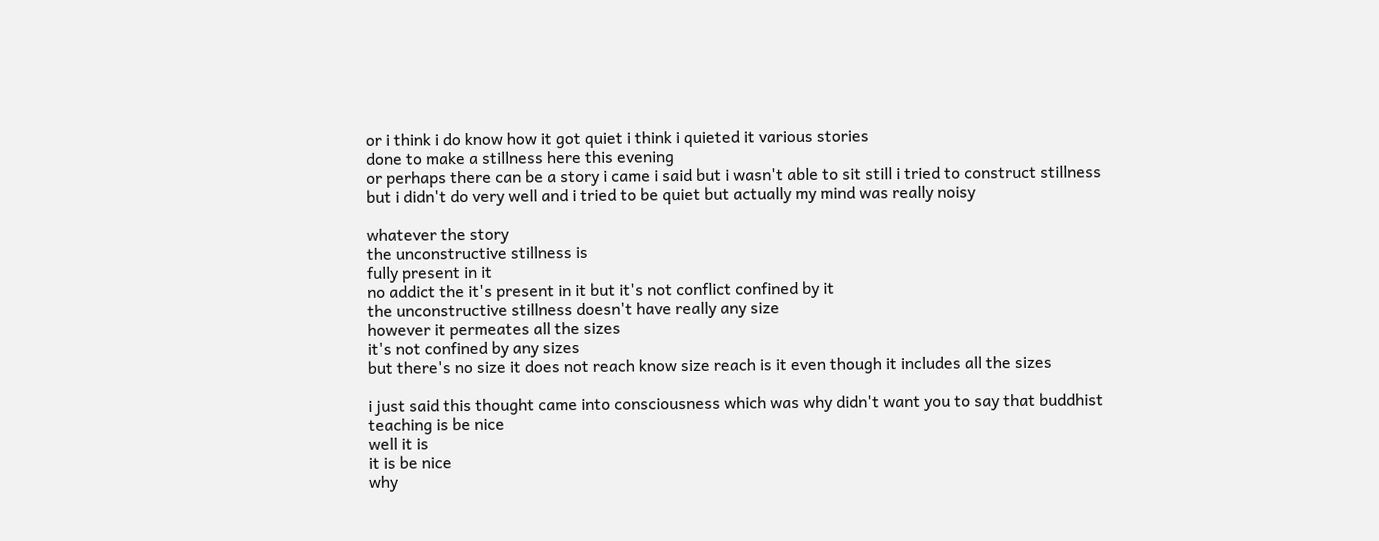or i think i do know how it got quiet i think i quieted it various stories
done to make a stillness here this evening
or perhaps there can be a story i came i said but i wasn't able to sit still i tried to construct stillness but i didn't do very well and i tried to be quiet but actually my mind was really noisy

whatever the story
the unconstructive stillness is
fully present in it
no addict the it's present in it but it's not conflict confined by it
the unconstructive stillness doesn't have really any size
however it permeates all the sizes
it's not confined by any sizes
but there's no size it does not reach know size reach is it even though it includes all the sizes

i just said this thought came into consciousness which was why didn't want you to say that buddhist teaching is be nice
well it is
it is be nice
why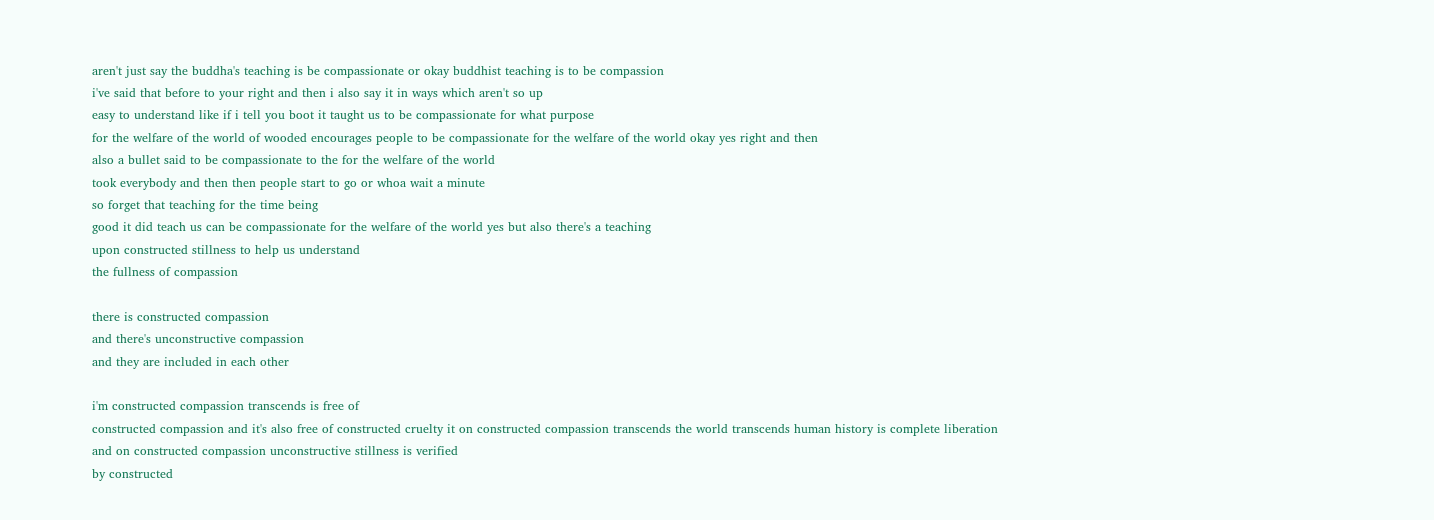aren't just say the buddha's teaching is be compassionate or okay buddhist teaching is to be compassion
i've said that before to your right and then i also say it in ways which aren't so up
easy to understand like if i tell you boot it taught us to be compassionate for what purpose
for the welfare of the world of wooded encourages people to be compassionate for the welfare of the world okay yes right and then
also a bullet said to be compassionate to the for the welfare of the world
took everybody and then then people start to go or whoa wait a minute
so forget that teaching for the time being
good it did teach us can be compassionate for the welfare of the world yes but also there's a teaching
upon constructed stillness to help us understand
the fullness of compassion

there is constructed compassion
and there's unconstructive compassion
and they are included in each other

i'm constructed compassion transcends is free of
constructed compassion and it's also free of constructed cruelty it on constructed compassion transcends the world transcends human history is complete liberation
and on constructed compassion unconstructive stillness is verified
by constructed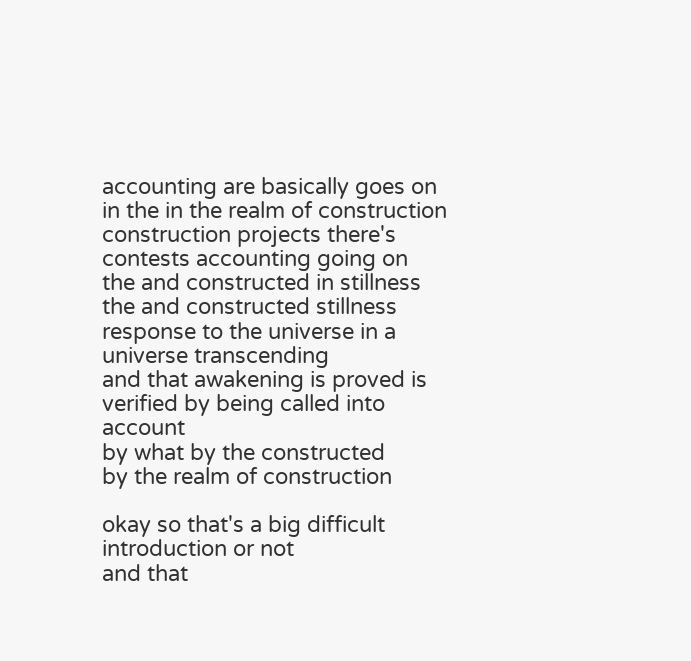accounting are basically goes on
in the in the realm of construction
construction projects there's contests accounting going on
the and constructed in stillness the and constructed stillness
response to the universe in a universe transcending
and that awakening is proved is verified by being called into account
by what by the constructed
by the realm of construction

okay so that's a big difficult introduction or not
and that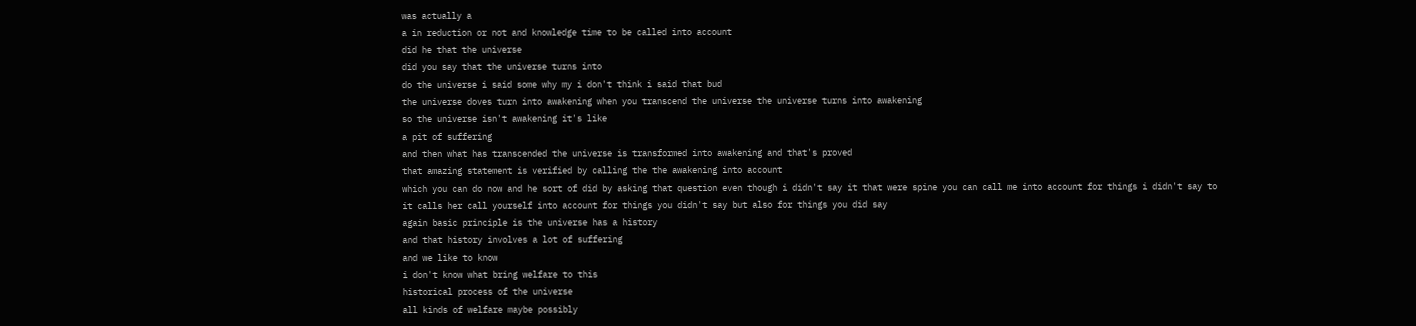was actually a
a in reduction or not and knowledge time to be called into account
did he that the universe
did you say that the universe turns into
do the universe i said some why my i don't think i said that bud
the universe doves turn into awakening when you transcend the universe the universe turns into awakening
so the universe isn't awakening it's like
a pit of suffering
and then what has transcended the universe is transformed into awakening and that's proved
that amazing statement is verified by calling the the awakening into account
which you can do now and he sort of did by asking that question even though i didn't say it that were spine you can call me into account for things i didn't say to
it calls her call yourself into account for things you didn't say but also for things you did say
again basic principle is the universe has a history
and that history involves a lot of suffering
and we like to know
i don't know what bring welfare to this
historical process of the universe
all kinds of welfare maybe possibly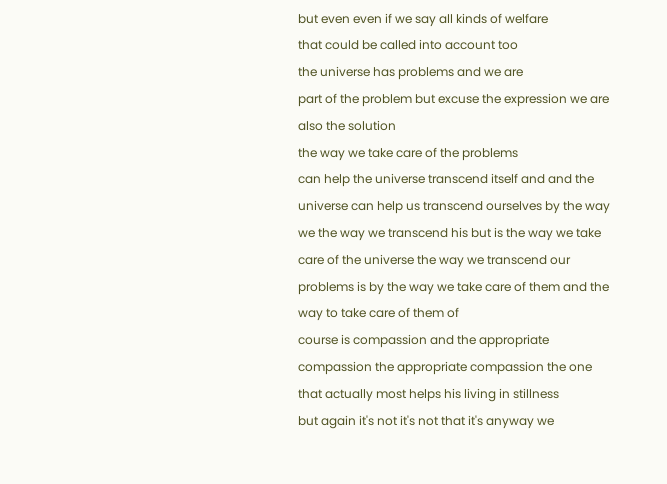but even even if we say all kinds of welfare
that could be called into account too
the universe has problems and we are
part of the problem but excuse the expression we are also the solution
the way we take care of the problems
can help the universe transcend itself and and the universe can help us transcend ourselves by the way we the way we transcend his but is the way we take care of the universe the way we transcend our problems is by the way we take care of them and the way to take care of them of
course is compassion and the appropriate compassion the appropriate compassion the one that actually most helps his living in stillness
but again it's not it's not that it's anyway we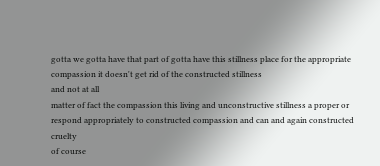gotta we gotta have that part of gotta have this stillness place for the appropriate compassion it doesn't get rid of the constructed stillness
and not at all
matter of fact the compassion this living and unconstructive stillness a proper or respond appropriately to constructed compassion and can and again constructed cruelty
of course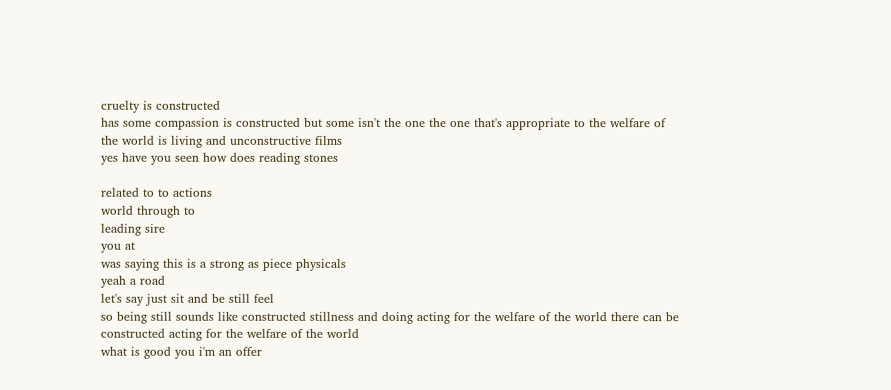cruelty is constructed
has some compassion is constructed but some isn't the one the one that's appropriate to the welfare of the world is living and unconstructive films
yes have you seen how does reading stones

related to to actions
world through to
leading sire
you at
was saying this is a strong as piece physicals
yeah a road
let's say just sit and be still feel
so being still sounds like constructed stillness and doing acting for the welfare of the world there can be constructed acting for the welfare of the world
what is good you i'm an offer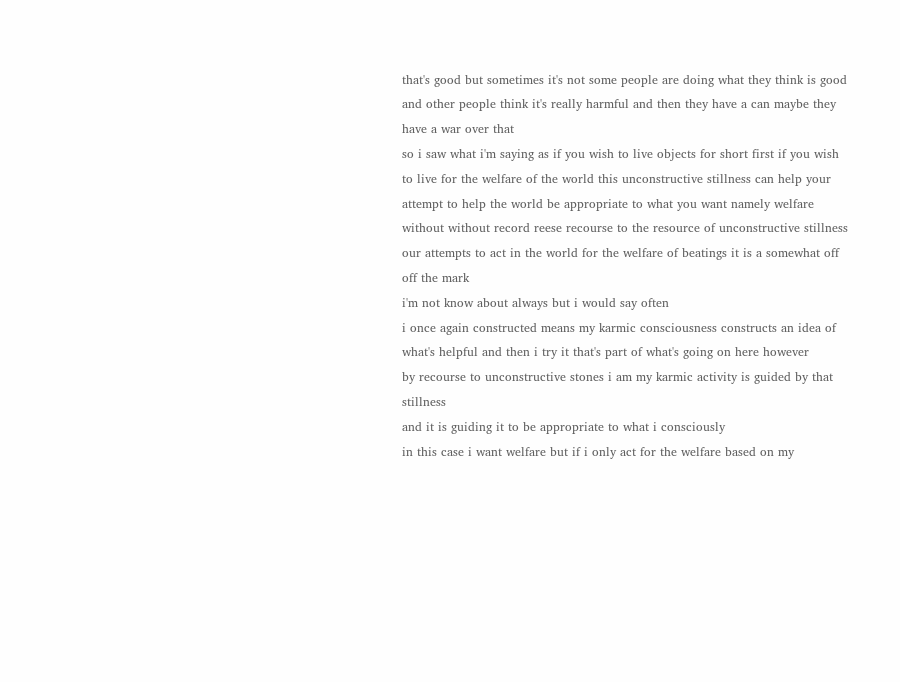that's good but sometimes it's not some people are doing what they think is good and other people think it's really harmful and then they have a can maybe they have a war over that
so i saw what i'm saying as if you wish to live objects for short first if you wish to live for the welfare of the world this unconstructive stillness can help your attempt to help the world be appropriate to what you want namely welfare
without without record reese recourse to the resource of unconstructive stillness our attempts to act in the world for the welfare of beatings it is a somewhat off
off the mark
i'm not know about always but i would say often
i once again constructed means my karmic consciousness constructs an idea of what's helpful and then i try it that's part of what's going on here however
by recourse to unconstructive stones i am my karmic activity is guided by that stillness
and it is guiding it to be appropriate to what i consciously
in this case i want welfare but if i only act for the welfare based on my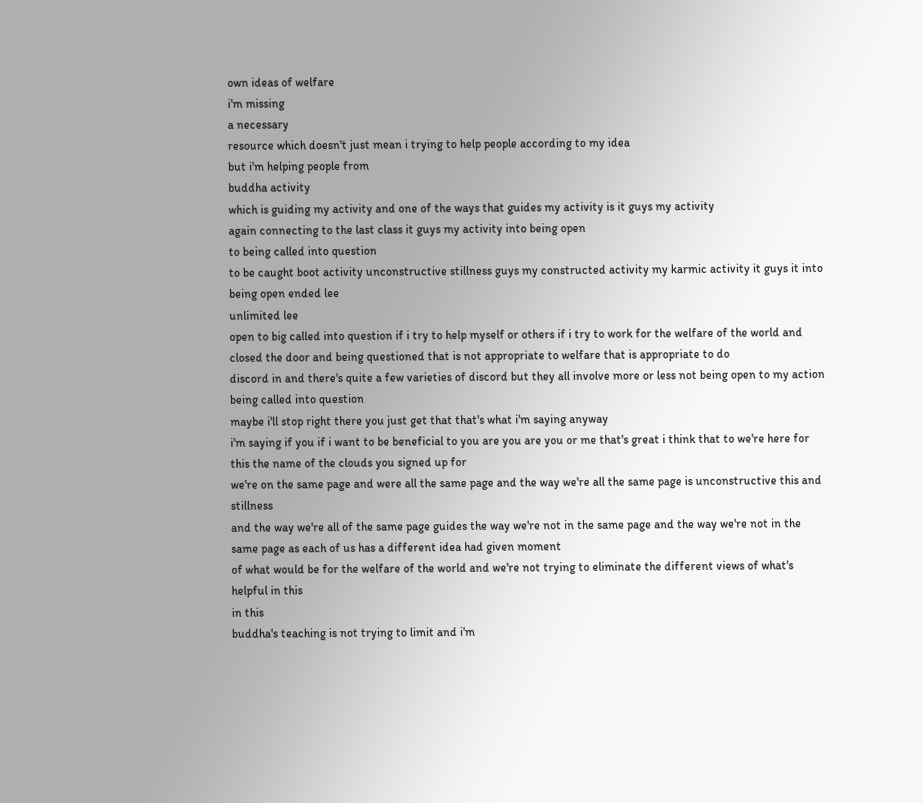own ideas of welfare
i'm missing
a necessary
resource which doesn't just mean i trying to help people according to my idea
but i'm helping people from
buddha activity
which is guiding my activity and one of the ways that guides my activity is it guys my activity
again connecting to the last class it guys my activity into being open
to being called into question
to be caught boot activity unconstructive stillness guys my constructed activity my karmic activity it guys it into being open ended lee
unlimited lee
open to big called into question if i try to help myself or others if i try to work for the welfare of the world and closed the door and being questioned that is not appropriate to welfare that is appropriate to do
discord in and there's quite a few varieties of discord but they all involve more or less not being open to my action being called into question
maybe i'll stop right there you just get that that's what i'm saying anyway
i'm saying if you if i want to be beneficial to you are you are you or me that's great i think that to we're here for this the name of the clouds you signed up for
we're on the same page and were all the same page and the way we're all the same page is unconstructive this and stillness
and the way we're all of the same page guides the way we're not in the same page and the way we're not in the same page as each of us has a different idea had given moment
of what would be for the welfare of the world and we're not trying to eliminate the different views of what's helpful in this
in this
buddha's teaching is not trying to limit and i'm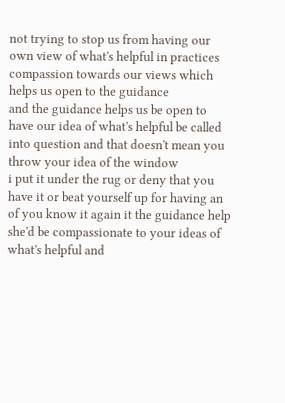not trying to stop us from having our own view of what's helpful in practices compassion towards our views which helps us open to the guidance
and the guidance helps us be open to have our idea of what's helpful be called into question and that doesn't mean you throw your idea of the window
i put it under the rug or deny that you have it or beat yourself up for having an of you know it again it the guidance help she'd be compassionate to your ideas of what's helpful and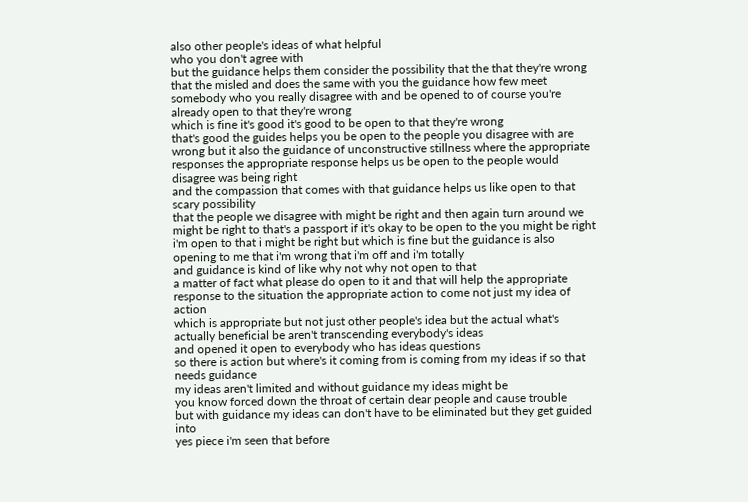also other people's ideas of what helpful
who you don't agree with
but the guidance helps them consider the possibility that the that they're wrong that the misled and does the same with you the guidance how few meet somebody who you really disagree with and be opened to of course you're already open to that they're wrong
which is fine it's good it's good to be open to that they're wrong
that's good the guides helps you be open to the people you disagree with are wrong but it also the guidance of unconstructive stillness where the appropriate responses the appropriate response helps us be open to the people would disagree was being right
and the compassion that comes with that guidance helps us like open to that scary possibility
that the people we disagree with might be right and then again turn around we might be right to that's a passport if it's okay to be open to the you might be right
i'm open to that i might be right but which is fine but the guidance is also opening to me that i'm wrong that i'm off and i'm totally
and guidance is kind of like why not why not open to that
a matter of fact what please do open to it and that will help the appropriate response to the situation the appropriate action to come not just my idea of action
which is appropriate but not just other people's idea but the actual what's actually beneficial be aren't transcending everybody's ideas
and opened it open to everybody who has ideas questions
so there is action but where's it coming from is coming from my ideas if so that needs guidance
my ideas aren't limited and without guidance my ideas might be
you know forced down the throat of certain dear people and cause trouble
but with guidance my ideas can don't have to be eliminated but they get guided into
yes piece i'm seen that before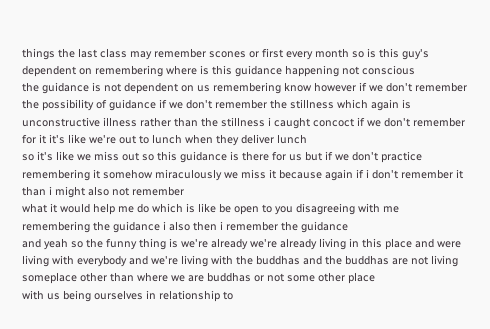things the last class may remember scones or first every month so is this guy's
dependent on remembering where is this guidance happening not conscious
the guidance is not dependent on us remembering know however if we don't remember the possibility of guidance if we don't remember the stillness which again is unconstructive illness rather than the stillness i caught concoct if we don't remember
for it it's like we're out to lunch when they deliver lunch
so it's like we miss out so this guidance is there for us but if we don't practice remembering it somehow miraculously we miss it because again if i don't remember it than i might also not remember
what it would help me do which is like be open to you disagreeing with me
remembering the guidance i also then i remember the guidance
and yeah so the funny thing is we're already we're already living in this place and were living with everybody and we're living with the buddhas and the buddhas are not living someplace other than where we are buddhas or not some other place
with us being ourselves in relationship to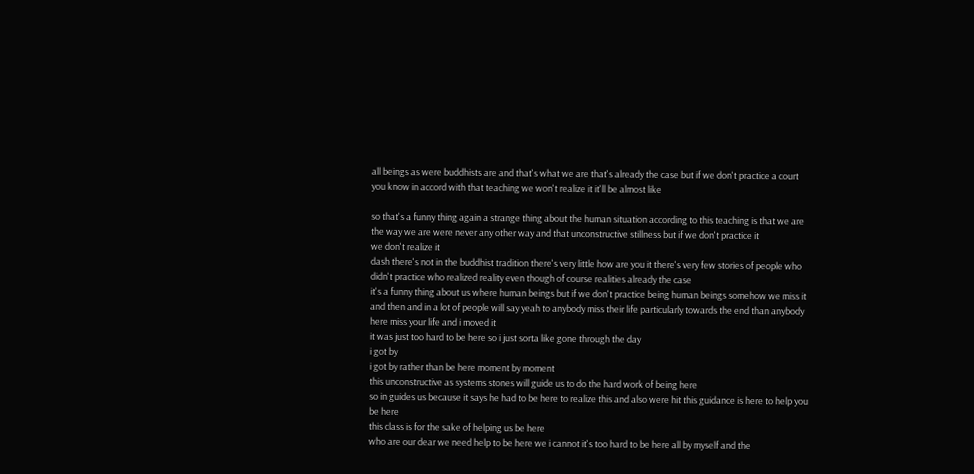all beings as were buddhists are and that's what we are that's already the case but if we don't practice a court you know in accord with that teaching we won't realize it it'll be almost like

so that's a funny thing again a strange thing about the human situation according to this teaching is that we are the way we are were never any other way and that unconstructive stillness but if we don't practice it
we don't realize it
dash there's not in the buddhist tradition there's very little how are you it there's very few stories of people who didn't practice who realized reality even though of course realities already the case
it's a funny thing about us where human beings but if we don't practice being human beings somehow we miss it
and then and in a lot of people will say yeah to anybody miss their life particularly towards the end than anybody here miss your life and i moved it
it was just too hard to be here so i just sorta like gone through the day
i got by
i got by rather than be here moment by moment
this unconstructive as systems stones will guide us to do the hard work of being here
so in guides us because it says he had to be here to realize this and also were hit this guidance is here to help you be here
this class is for the sake of helping us be here
who are our dear we need help to be here we i cannot it's too hard to be here all by myself and the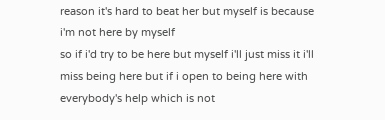reason it's hard to beat her but myself is because i'm not here by myself
so if i'd try to be here but myself i'll just miss it i'll miss being here but if i open to being here with everybody's help which is not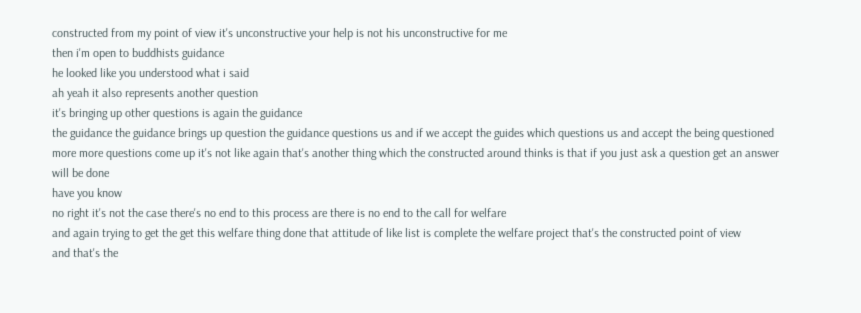constructed from my point of view it's unconstructive your help is not his unconstructive for me
then i'm open to buddhists guidance
he looked like you understood what i said
ah yeah it also represents another question
it's bringing up other questions is again the guidance
the guidance the guidance brings up question the guidance questions us and if we accept the guides which questions us and accept the being questioned
more more questions come up it's not like again that's another thing which the constructed around thinks is that if you just ask a question get an answer
will be done
have you know
no right it's not the case there's no end to this process are there is no end to the call for welfare
and again trying to get the get this welfare thing done that attitude of like list is complete the welfare project that's the constructed point of view
and that's the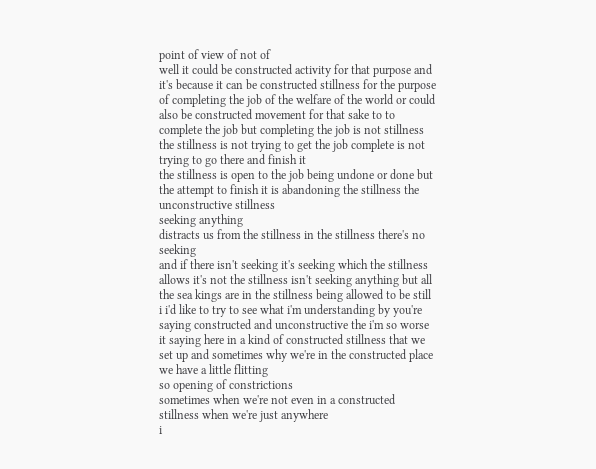point of view of not of
well it could be constructed activity for that purpose and it's because it can be constructed stillness for the purpose of completing the job of the welfare of the world or could also be constructed movement for that sake to to complete the job but completing the job is not stillness
the stillness is not trying to get the job complete is not trying to go there and finish it
the stillness is open to the job being undone or done but the attempt to finish it is abandoning the stillness the unconstructive stillness
seeking anything
distracts us from the stillness in the stillness there's no seeking
and if there isn't seeking it's seeking which the stillness allows it's not the stillness isn't seeking anything but all the sea kings are in the stillness being allowed to be still
i i'd like to try to see what i'm understanding by you're saying constructed and unconstructive the i'm so worse it saying here in a kind of constructed stillness that we set up and sometimes why we're in the constructed place
we have a little flitting
so opening of constrictions
sometimes when we're not even in a constructed stillness when we're just anywhere
i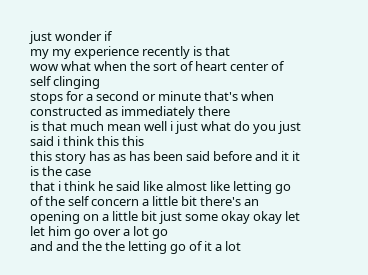just wonder if
my my experience recently is that
wow what when the sort of heart center of self clinging
stops for a second or minute that's when constructed as immediately there
is that much mean well i just what do you just said i think this this
this story has as has been said before and it it is the case
that i think he said like almost like letting go of the self concern a little bit there's an opening on a little bit just some okay okay let let him go over a lot go
and and the the letting go of it a lot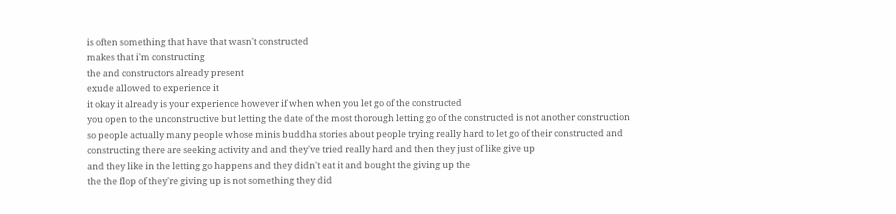is often something that have that wasn't constructed
makes that i'm constructing
the and constructors already present
exude allowed to experience it
it okay it already is your experience however if when when you let go of the constructed
you open to the unconstructive but letting the date of the most thorough letting go of the constructed is not another construction
so people actually many people whose minis buddha stories about people trying really hard to let go of their constructed and constructing there are seeking activity and and they've tried really hard and then they just of like give up
and they like in the letting go happens and they didn't eat it and bought the giving up the
the the flop of they're giving up is not something they did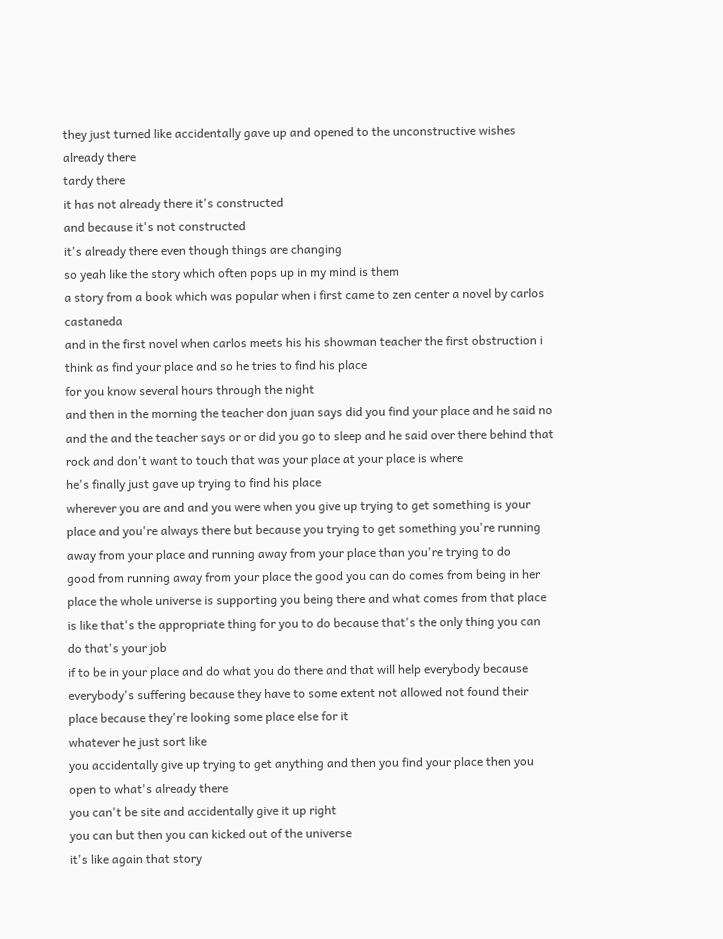they just turned like accidentally gave up and opened to the unconstructive wishes already there
tardy there
it has not already there it's constructed
and because it's not constructed
it's already there even though things are changing
so yeah like the story which often pops up in my mind is them
a story from a book which was popular when i first came to zen center a novel by carlos castaneda
and in the first novel when carlos meets his his showman teacher the first obstruction i think as find your place and so he tries to find his place
for you know several hours through the night
and then in the morning the teacher don juan says did you find your place and he said no and the and the teacher says or or did you go to sleep and he said over there behind that rock and don't want to touch that was your place at your place is where
he's finally just gave up trying to find his place
wherever you are and and you were when you give up trying to get something is your place and you're always there but because you trying to get something you're running away from your place and running away from your place than you're trying to do
good from running away from your place the good you can do comes from being in her place the whole universe is supporting you being there and what comes from that place is like that's the appropriate thing for you to do because that's the only thing you can do that's your job
if to be in your place and do what you do there and that will help everybody because everybody's suffering because they have to some extent not allowed not found their place because they're looking some place else for it
whatever he just sort like
you accidentally give up trying to get anything and then you find your place then you open to what's already there
you can't be site and accidentally give it up right
you can but then you can kicked out of the universe
it's like again that story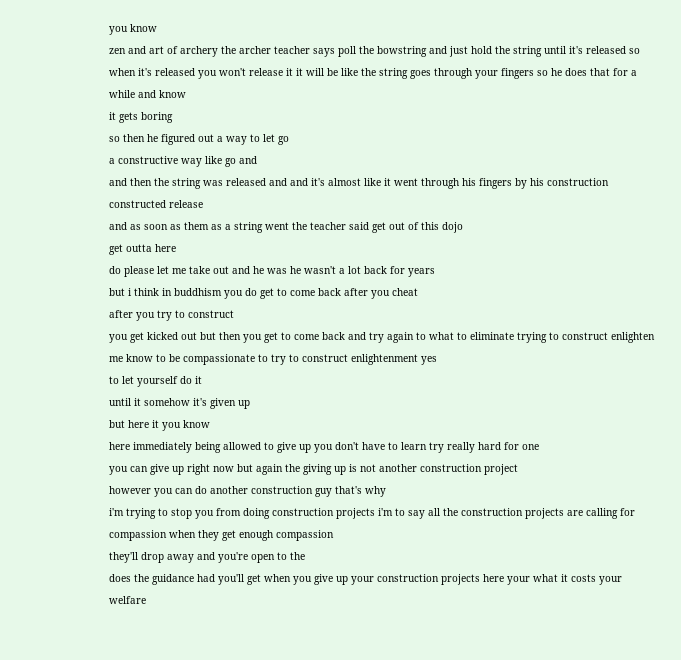you know
zen and art of archery the archer teacher says poll the bowstring and just hold the string until it's released so when it's released you won't release it it will be like the string goes through your fingers so he does that for a while and know
it gets boring
so then he figured out a way to let go
a constructive way like go and
and then the string was released and and it's almost like it went through his fingers by his construction constructed release
and as soon as them as a string went the teacher said get out of this dojo
get outta here
do please let me take out and he was he wasn't a lot back for years
but i think in buddhism you do get to come back after you cheat
after you try to construct
you get kicked out but then you get to come back and try again to what to eliminate trying to construct enlighten me know to be compassionate to try to construct enlightenment yes
to let yourself do it
until it somehow it's given up
but here it you know
here immediately being allowed to give up you don't have to learn try really hard for one
you can give up right now but again the giving up is not another construction project
however you can do another construction guy that's why
i'm trying to stop you from doing construction projects i'm to say all the construction projects are calling for compassion when they get enough compassion
they'll drop away and you're open to the
does the guidance had you'll get when you give up your construction projects here your what it costs your welfare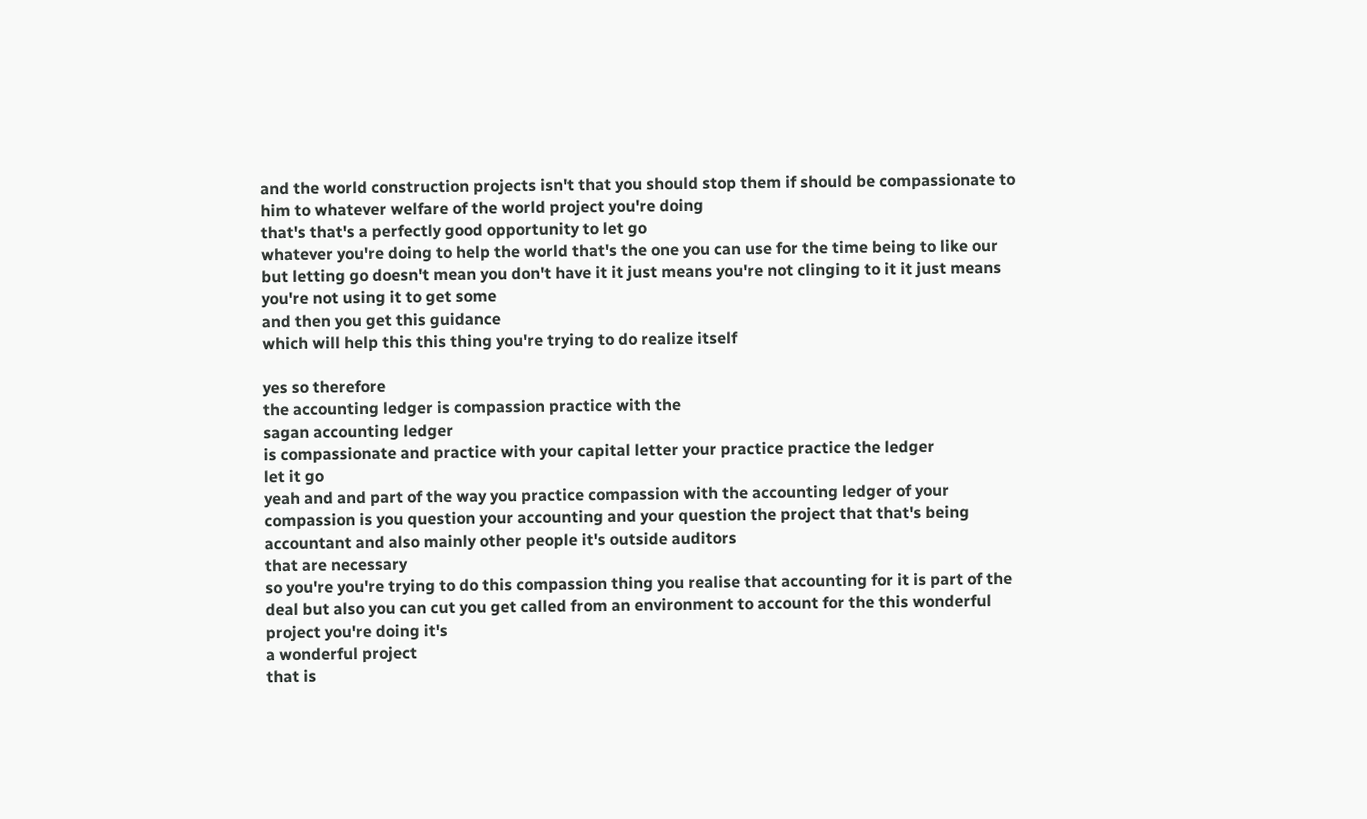and the world construction projects isn't that you should stop them if should be compassionate to him to whatever welfare of the world project you're doing
that's that's a perfectly good opportunity to let go
whatever you're doing to help the world that's the one you can use for the time being to like our but letting go doesn't mean you don't have it it just means you're not clinging to it it just means you're not using it to get some
and then you get this guidance
which will help this this thing you're trying to do realize itself

yes so therefore
the accounting ledger is compassion practice with the
sagan accounting ledger
is compassionate and practice with your capital letter your practice practice the ledger
let it go
yeah and and part of the way you practice compassion with the accounting ledger of your compassion is you question your accounting and your question the project that that's being accountant and also mainly other people it's outside auditors
that are necessary
so you're you're trying to do this compassion thing you realise that accounting for it is part of the deal but also you can cut you get called from an environment to account for the this wonderful project you're doing it's
a wonderful project
that is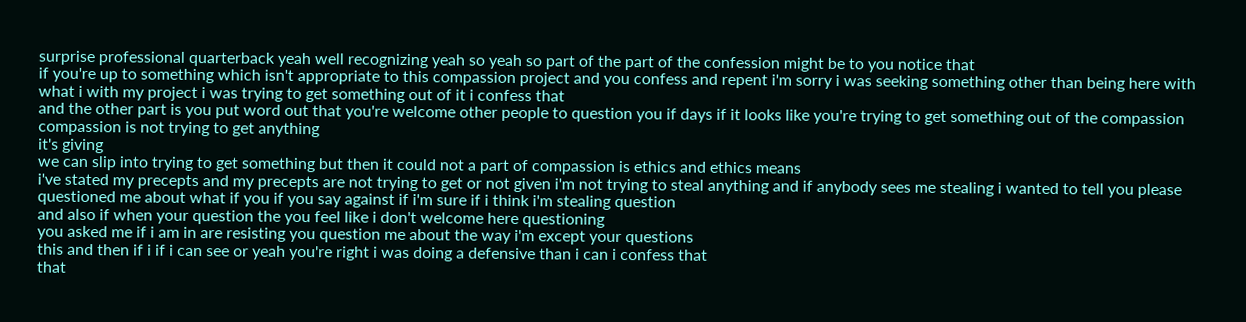surprise professional quarterback yeah well recognizing yeah so yeah so part of the part of the confession might be to you notice that
if you're up to something which isn't appropriate to this compassion project and you confess and repent i'm sorry i was seeking something other than being here with what i with my project i was trying to get something out of it i confess that
and the other part is you put word out that you're welcome other people to question you if days if it looks like you're trying to get something out of the compassion
compassion is not trying to get anything
it's giving
we can slip into trying to get something but then it could not a part of compassion is ethics and ethics means
i've stated my precepts and my precepts are not trying to get or not given i'm not trying to steal anything and if anybody sees me stealing i wanted to tell you please questioned me about what if you if you say against if i'm sure if i think i'm stealing question
and also if when your question the you feel like i don't welcome here questioning
you asked me if i am in are resisting you question me about the way i'm except your questions
this and then if i if i can see or yeah you're right i was doing a defensive than i can i confess that
that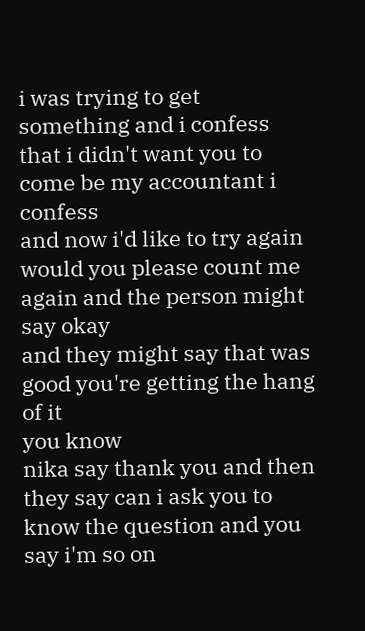i was trying to get something and i confess that i didn't want you to come be my accountant i confess
and now i'd like to try again would you please count me again and the person might say okay
and they might say that was good you're getting the hang of it
you know
nika say thank you and then they say can i ask you to know the question and you say i'm so on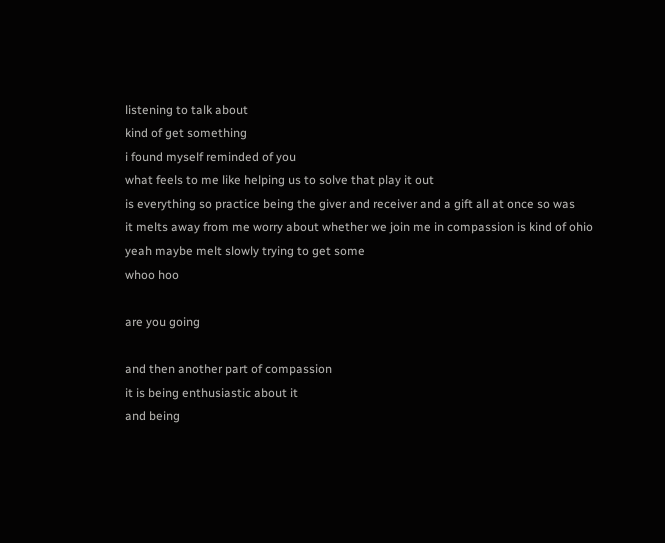listening to talk about
kind of get something
i found myself reminded of you
what feels to me like helping us to solve that play it out
is everything so practice being the giver and receiver and a gift all at once so was
it melts away from me worry about whether we join me in compassion is kind of ohio
yeah maybe melt slowly trying to get some
whoo hoo

are you going

and then another part of compassion
it is being enthusiastic about it
and being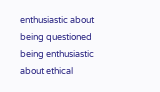enthusiastic about being questioned being enthusiastic about ethical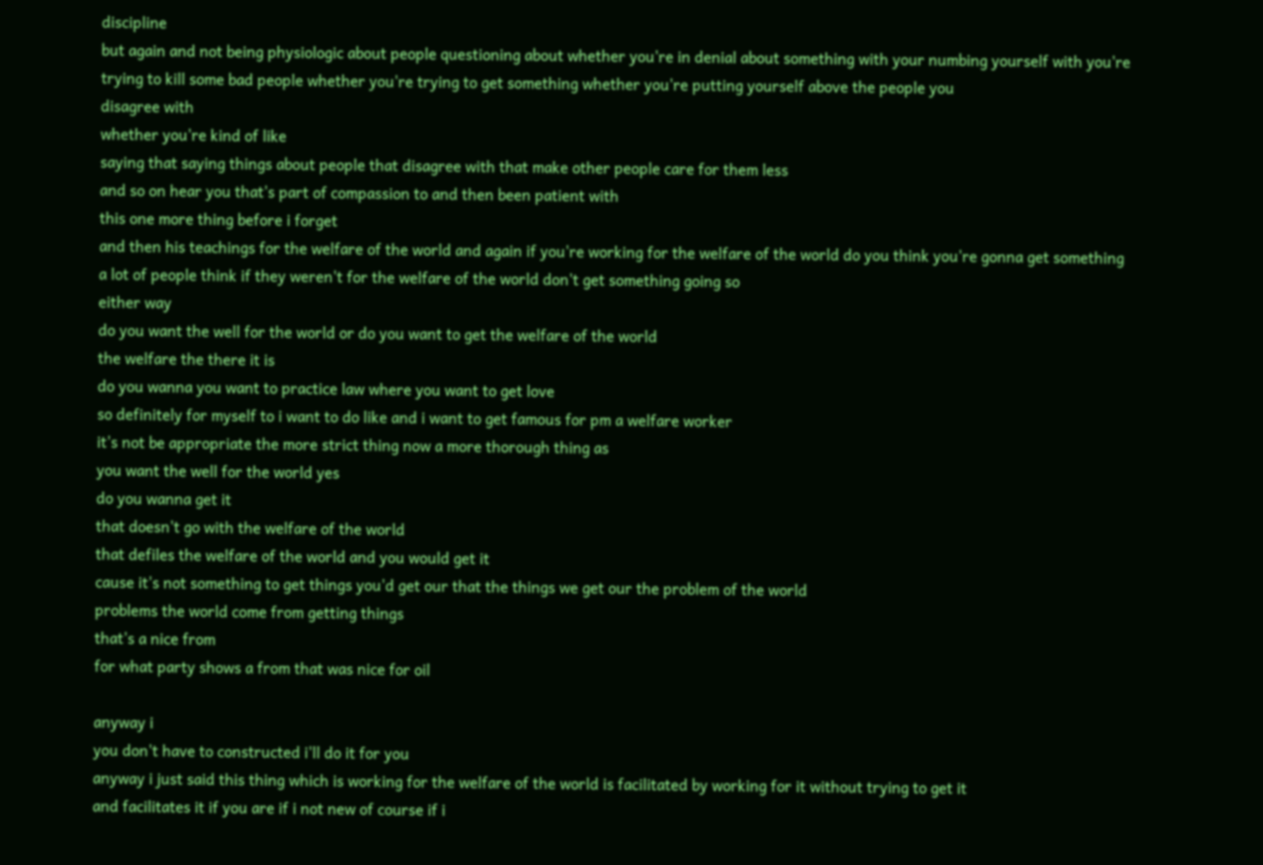discipline
but again and not being physiologic about people questioning about whether you're in denial about something with your numbing yourself with you're trying to kill some bad people whether you're trying to get something whether you're putting yourself above the people you
disagree with
whether you're kind of like
saying that saying things about people that disagree with that make other people care for them less
and so on hear you that's part of compassion to and then been patient with
this one more thing before i forget
and then his teachings for the welfare of the world and again if you're working for the welfare of the world do you think you're gonna get something
a lot of people think if they weren't for the welfare of the world don't get something going so
either way
do you want the well for the world or do you want to get the welfare of the world
the welfare the there it is
do you wanna you want to practice law where you want to get love
so definitely for myself to i want to do like and i want to get famous for pm a welfare worker
it's not be appropriate the more strict thing now a more thorough thing as
you want the well for the world yes
do you wanna get it
that doesn't go with the welfare of the world
that defiles the welfare of the world and you would get it
cause it's not something to get things you'd get our that the things we get our the problem of the world
problems the world come from getting things
that's a nice from
for what party shows a from that was nice for oil

anyway i
you don't have to constructed i'll do it for you
anyway i just said this thing which is working for the welfare of the world is facilitated by working for it without trying to get it
and facilitates it if you are if i not new of course if i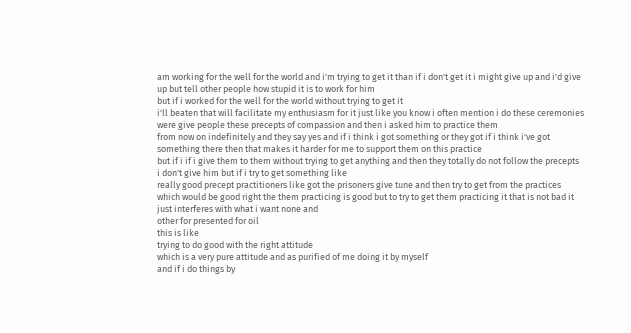am working for the well for the world and i'm trying to get it than if i don't get it i might give up and i'd give up but tell other people how stupid it is to work for him
but if i worked for the well for the world without trying to get it
i'll beaten that will facilitate my enthusiasm for it just like you know i often mention i do these ceremonies were give people these precepts of compassion and then i asked him to practice them
from now on indefinitely and they say yes and if i think i got something or they got if i think i've got something there then that makes it harder for me to support them on this practice
but if i if i give them to them without trying to get anything and then they totally do not follow the precepts
i don't give him but if i try to get something like
really good precept practitioners like got the prisoners give tune and then try to get from the practices which would be good right the them practicing is good but to try to get them practicing it that is not bad it just interferes with what i want none and
other for presented for oil
this is like
trying to do good with the right attitude
which is a very pure attitude and as purified of me doing it by myself
and if i do things by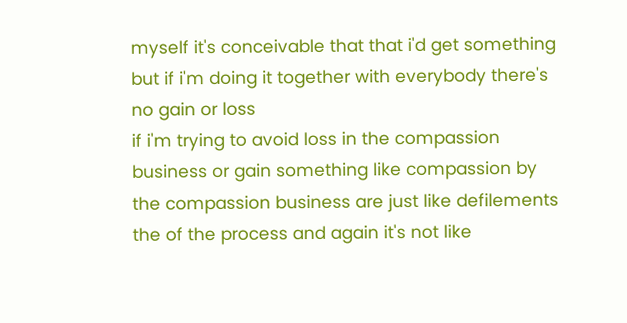myself it's conceivable that that i'd get something but if i'm doing it together with everybody there's no gain or loss
if i'm trying to avoid loss in the compassion business or gain something like compassion by the compassion business are just like defilements the of the process and again it's not like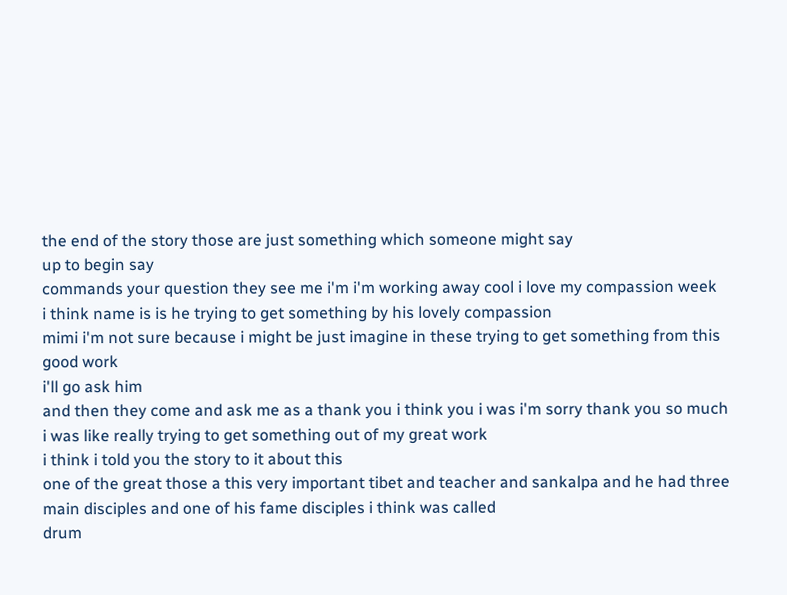the end of the story those are just something which someone might say
up to begin say
commands your question they see me i'm i'm working away cool i love my compassion week
i think name is is he trying to get something by his lovely compassion
mimi i'm not sure because i might be just imagine in these trying to get something from this good work
i'll go ask him
and then they come and ask me as a thank you i think you i was i'm sorry thank you so much i was like really trying to get something out of my great work
i think i told you the story to it about this
one of the great those a this very important tibet and teacher and sankalpa and he had three main disciples and one of his fame disciples i think was called
drum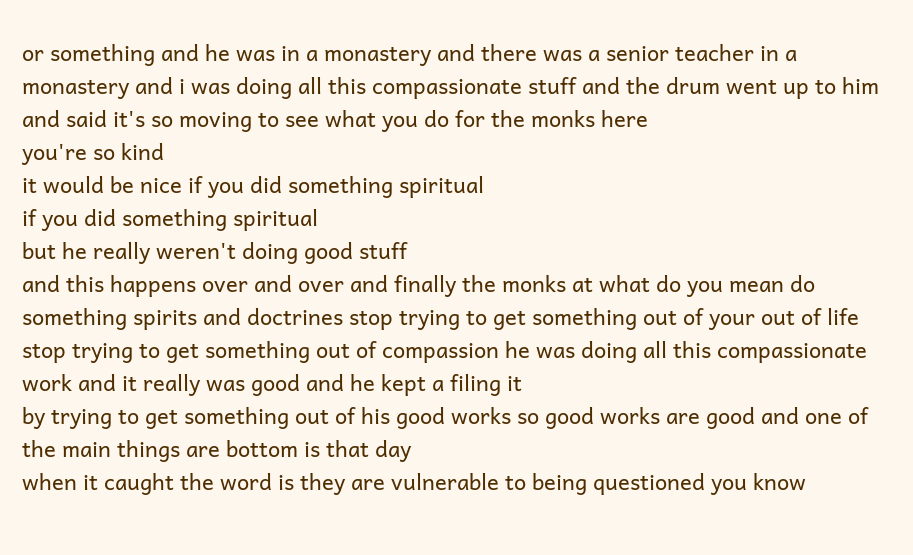or something and he was in a monastery and there was a senior teacher in a monastery and i was doing all this compassionate stuff and the drum went up to him and said it's so moving to see what you do for the monks here
you're so kind
it would be nice if you did something spiritual
if you did something spiritual
but he really weren't doing good stuff
and this happens over and over and finally the monks at what do you mean do something spirits and doctrines stop trying to get something out of your out of life stop trying to get something out of compassion he was doing all this compassionate work and it really was good and he kept a filing it
by trying to get something out of his good works so good works are good and one of the main things are bottom is that day
when it caught the word is they are vulnerable to being questioned you know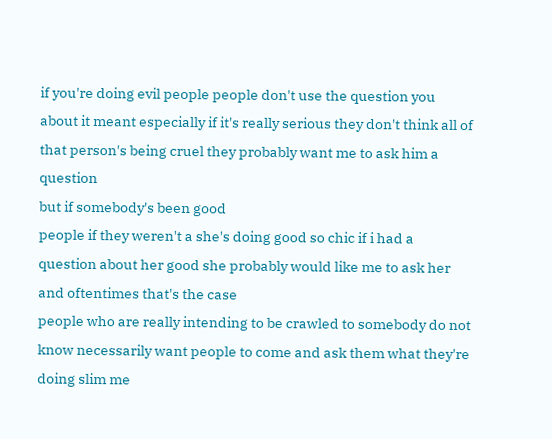if you're doing evil people people don't use the question you about it meant especially if it's really serious they don't think all of that person's being cruel they probably want me to ask him a question
but if somebody's been good
people if they weren't a she's doing good so chic if i had a question about her good she probably would like me to ask her and oftentimes that's the case
people who are really intending to be crawled to somebody do not know necessarily want people to come and ask them what they're doing slim me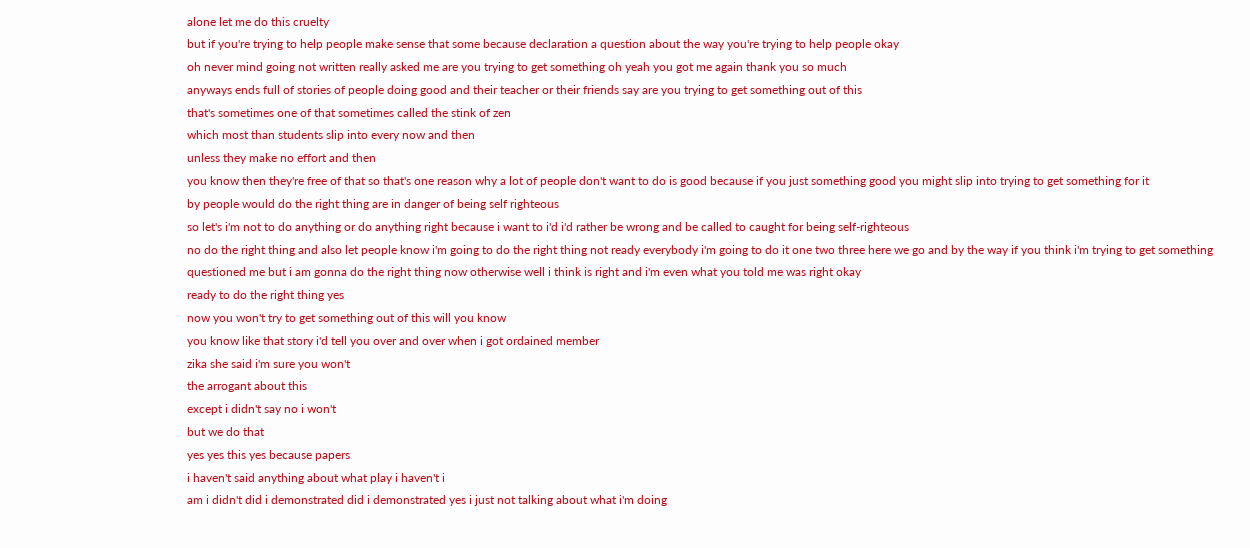alone let me do this cruelty
but if you're trying to help people make sense that some because declaration a question about the way you're trying to help people okay
oh never mind going not written really asked me are you trying to get something oh yeah you got me again thank you so much
anyways ends full of stories of people doing good and their teacher or their friends say are you trying to get something out of this
that's sometimes one of that sometimes called the stink of zen
which most than students slip into every now and then
unless they make no effort and then
you know then they're free of that so that's one reason why a lot of people don't want to do is good because if you just something good you might slip into trying to get something for it
by people would do the right thing are in danger of being self righteous
so let's i'm not to do anything or do anything right because i want to i'd i'd rather be wrong and be called to caught for being self-righteous
no do the right thing and also let people know i'm going to do the right thing not ready everybody i'm going to do it one two three here we go and by the way if you think i'm trying to get something questioned me but i am gonna do the right thing now otherwise well i think is right and i'm even what you told me was right okay
ready to do the right thing yes
now you won't try to get something out of this will you know
you know like that story i'd tell you over and over when i got ordained member
zika she said i'm sure you won't
the arrogant about this
except i didn't say no i won't
but we do that
yes yes this yes because papers
i haven't said anything about what play i haven't i
am i didn't did i demonstrated did i demonstrated yes i just not talking about what i'm doing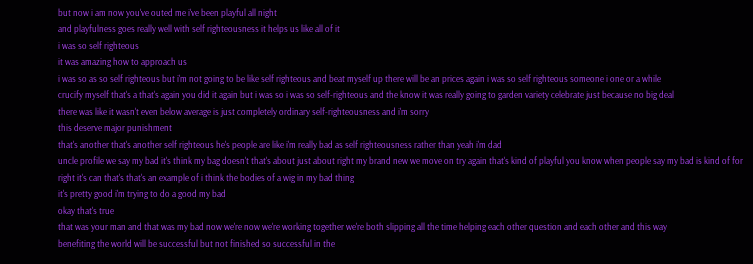but now i am now you've outed me i've been playful all night
and playfulness goes really well with self righteousness it helps us like all of it
i was so self righteous
it was amazing how to approach us
i was so as so self righteous but i'm not going to be like self righteous and beat myself up there will be an prices again i was so self righteous someone i one or a while
crucify myself that's a that's again you did it again but i was so i was so self-righteous and the know it was really going to garden variety celebrate just because no big deal
there was like it wasn't even below average is just completely ordinary self-righteousness and i'm sorry
this deserve major punishment
that's another that's another self righteous he's people are like i'm really bad as self righteousness rather than yeah i'm dad
uncle profile we say my bad it's think my bag doesn't that's about just about right my brand new we move on try again that's kind of playful you know when people say my bad is kind of for right it's can that's that's an example of i think the bodies of a wig in my bad thing
it's pretty good i'm trying to do a good my bad
okay that's true
that was your man and that was my bad now we're now we're working together we're both slipping all the time helping each other question and each other and this way
benefiting the world will be successful but not finished so successful in the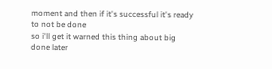moment and then if it's successful it's ready to not be done
so i'll get it warned this thing about big done later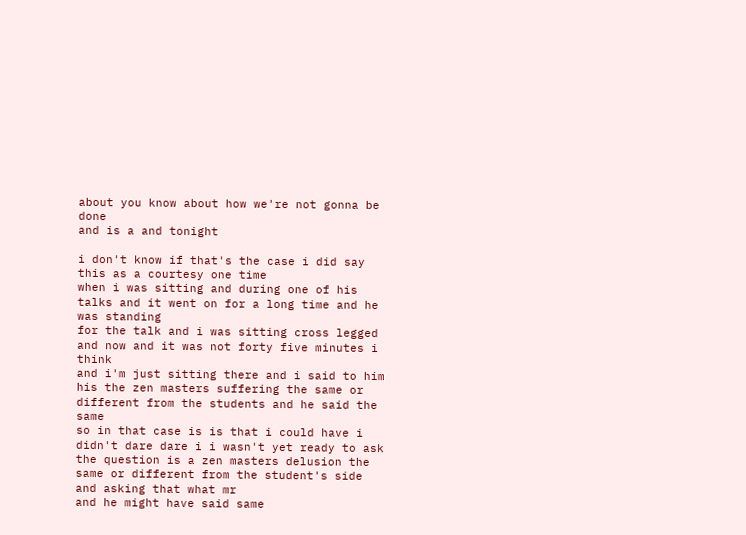about you know about how we're not gonna be done
and is a and tonight

i don't know if that's the case i did say this as a courtesy one time
when i was sitting and during one of his talks and it went on for a long time and he was standing
for the talk and i was sitting cross legged
and now and it was not forty five minutes i think
and i'm just sitting there and i said to him his the zen masters suffering the same or different from the students and he said the same
so in that case is is that i could have i didn't dare dare i i wasn't yet ready to ask the question is a zen masters delusion the same or different from the student's side and asking that what mr
and he might have said same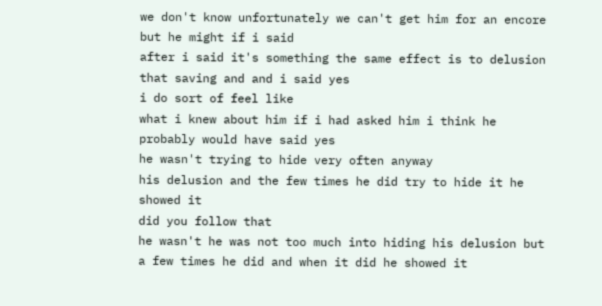we don't know unfortunately we can't get him for an encore
but he might if i said
after i said it's something the same effect is to delusion that saving and and i said yes
i do sort of feel like
what i knew about him if i had asked him i think he probably would have said yes
he wasn't trying to hide very often anyway
his delusion and the few times he did try to hide it he showed it
did you follow that
he wasn't he was not too much into hiding his delusion but a few times he did and when it did he showed it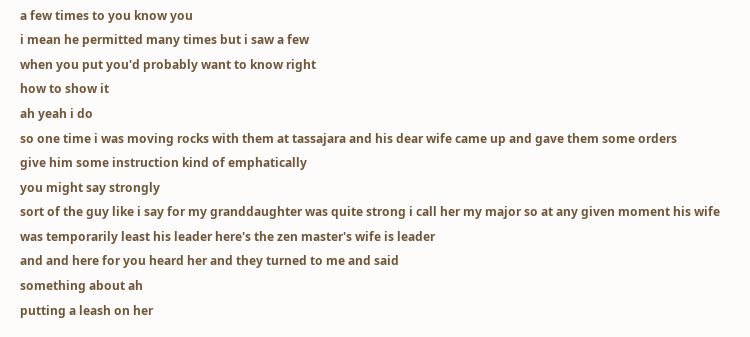a few times to you know you
i mean he permitted many times but i saw a few
when you put you'd probably want to know right
how to show it
ah yeah i do
so one time i was moving rocks with them at tassajara and his dear wife came up and gave them some orders
give him some instruction kind of emphatically
you might say strongly
sort of the guy like i say for my granddaughter was quite strong i call her my major so at any given moment his wife was temporarily least his leader here's the zen master's wife is leader
and and here for you heard her and they turned to me and said
something about ah
putting a leash on her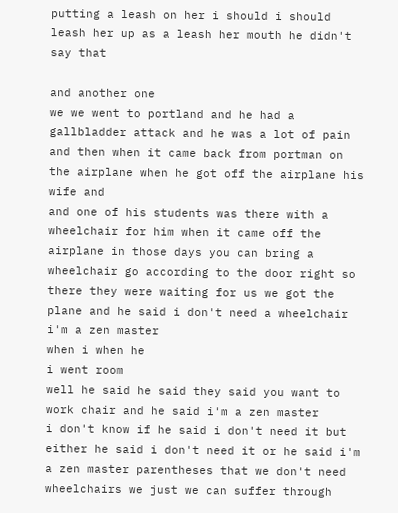putting a leash on her i should i should leash her up as a leash her mouth he didn't say that

and another one
we we went to portland and he had a gallbladder attack and he was a lot of pain and then when it came back from portman on the airplane when he got off the airplane his wife and
and one of his students was there with a wheelchair for him when it came off the airplane in those days you can bring a wheelchair go according to the door right so there they were waiting for us we got the plane and he said i don't need a wheelchair i'm a zen master
when i when he
i went room
well he said he said they said you want to work chair and he said i'm a zen master
i don't know if he said i don't need it but either he said i don't need it or he said i'm a zen master parentheses that we don't need wheelchairs we just we can suffer through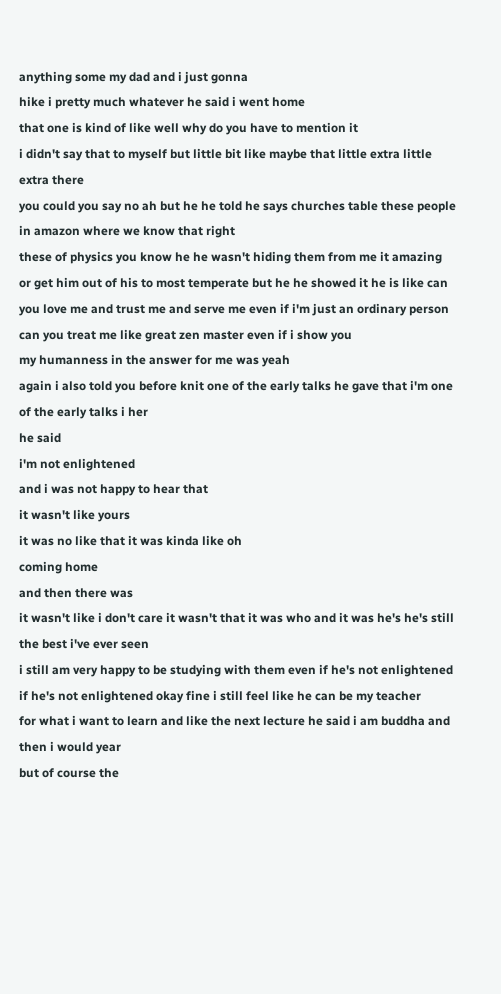anything some my dad and i just gonna
hike i pretty much whatever he said i went home
that one is kind of like well why do you have to mention it
i didn't say that to myself but little bit like maybe that little extra little extra there
you could you say no ah but he he told he says churches table these people in amazon where we know that right
these of physics you know he he wasn't hiding them from me it amazing or get him out of his to most temperate but he he showed it he is like can you love me and trust me and serve me even if i'm just an ordinary person can you treat me like great zen master even if i show you
my humanness in the answer for me was yeah
again i also told you before knit one of the early talks he gave that i'm one of the early talks i her
he said
i'm not enlightened
and i was not happy to hear that
it wasn't like yours
it was no like that it was kinda like oh
coming home
and then there was
it wasn't like i don't care it wasn't that it was who and it was he's he's still the best i've ever seen
i still am very happy to be studying with them even if he's not enlightened if he's not enlightened okay fine i still feel like he can be my teacher
for what i want to learn and like the next lecture he said i am buddha and then i would year
but of course the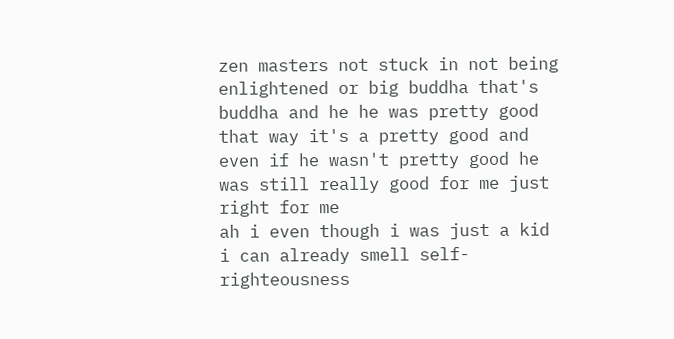zen masters not stuck in not being enlightened or big buddha that's buddha and he he was pretty good that way it's a pretty good and even if he wasn't pretty good he was still really good for me just right for me
ah i even though i was just a kid i can already smell self-righteousness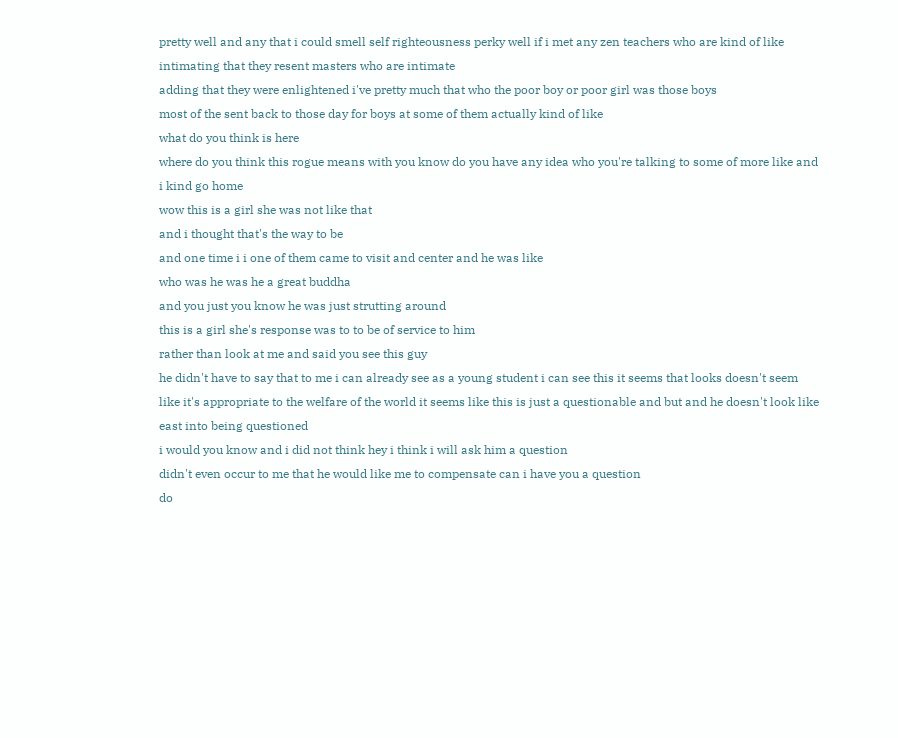pretty well and any that i could smell self righteousness perky well if i met any zen teachers who are kind of like intimating that they resent masters who are intimate
adding that they were enlightened i've pretty much that who the poor boy or poor girl was those boys
most of the sent back to those day for boys at some of them actually kind of like
what do you think is here
where do you think this rogue means with you know do you have any idea who you're talking to some of more like and i kind go home
wow this is a girl she was not like that
and i thought that's the way to be
and one time i i one of them came to visit and center and he was like
who was he was he a great buddha
and you just you know he was just strutting around
this is a girl she's response was to to be of service to him
rather than look at me and said you see this guy
he didn't have to say that to me i can already see as a young student i can see this it seems that looks doesn't seem like it's appropriate to the welfare of the world it seems like this is just a questionable and but and he doesn't look like east into being questioned
i would you know and i did not think hey i think i will ask him a question
didn't even occur to me that he would like me to compensate can i have you a question
do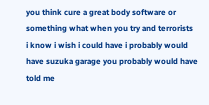you think cure a great body software or something what when you try and terrorists
i know i wish i could have i probably would have suzuka garage you probably would have told me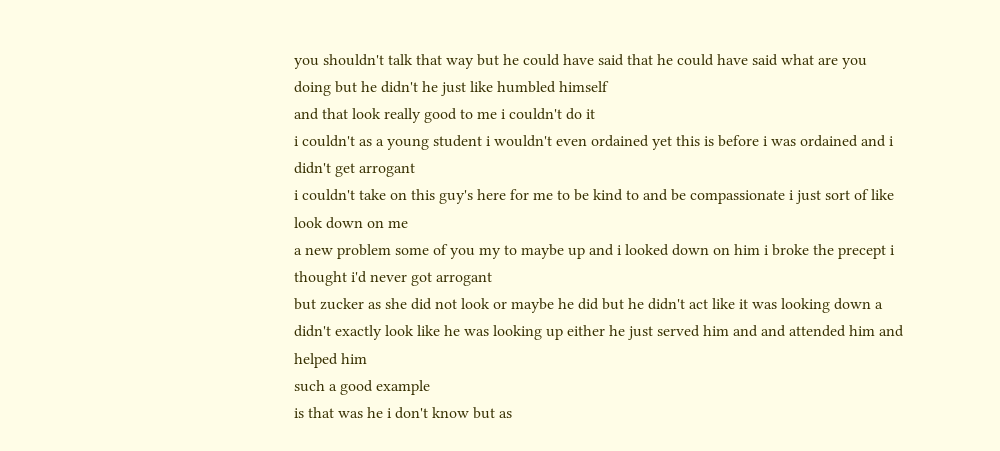you shouldn't talk that way but he could have said that he could have said what are you doing but he didn't he just like humbled himself
and that look really good to me i couldn't do it
i couldn't as a young student i wouldn't even ordained yet this is before i was ordained and i didn't get arrogant
i couldn't take on this guy's here for me to be kind to and be compassionate i just sort of like look down on me
a new problem some of you my to maybe up and i looked down on him i broke the precept i thought i'd never got arrogant
but zucker as she did not look or maybe he did but he didn't act like it was looking down a didn't exactly look like he was looking up either he just served him and and attended him and helped him
such a good example
is that was he i don't know but as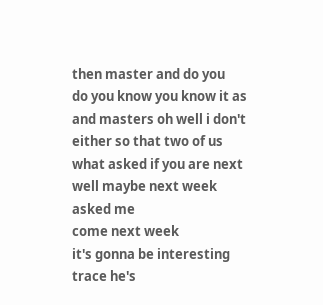then master and do you
do you know you know it as and masters oh well i don't either so that two of us
what asked if you are next well maybe next week asked me
come next week
it's gonna be interesting
trace he's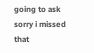going to ask
sorry i missed that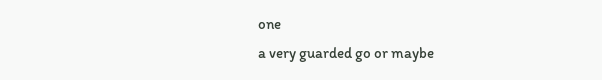one
a very guarded go or maybe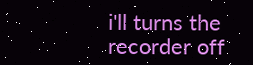i'll turns the recorder off